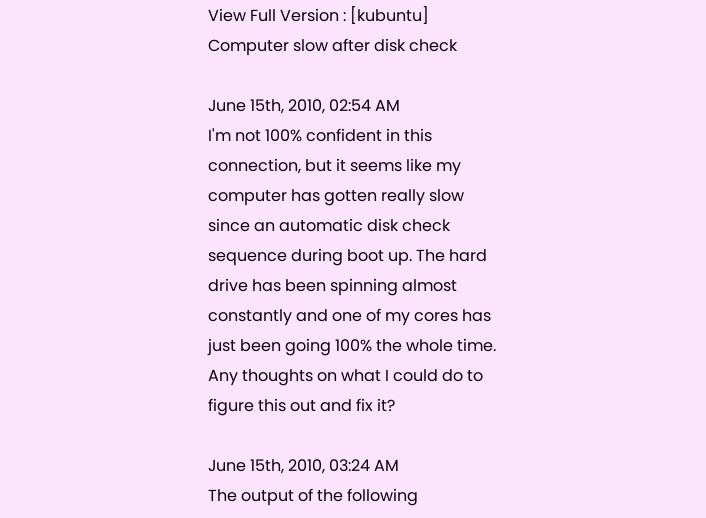View Full Version : [kubuntu] Computer slow after disk check

June 15th, 2010, 02:54 AM
I'm not 100% confident in this connection, but it seems like my computer has gotten really slow since an automatic disk check sequence during boot up. The hard drive has been spinning almost constantly and one of my cores has just been going 100% the whole time. Any thoughts on what I could do to figure this out and fix it?

June 15th, 2010, 03:24 AM
The output of the following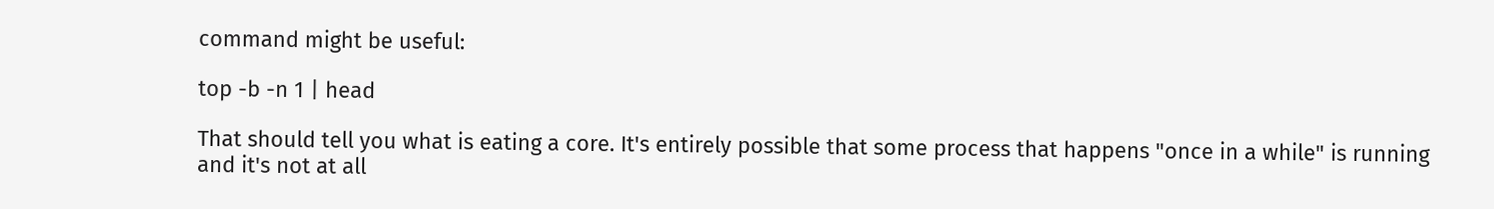command might be useful:

top -b -n 1 | head

That should tell you what is eating a core. It's entirely possible that some process that happens "once in a while" is running and it's not at all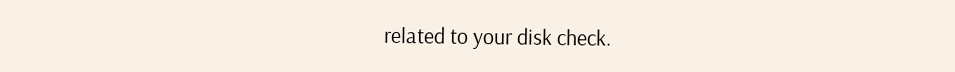related to your disk check.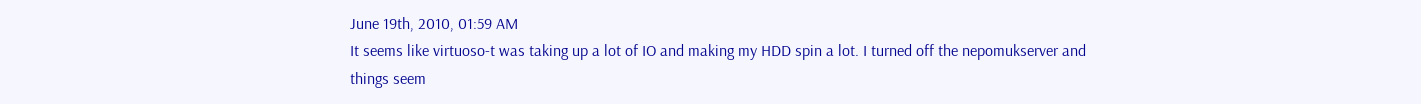June 19th, 2010, 01:59 AM
It seems like virtuoso-t was taking up a lot of IO and making my HDD spin a lot. I turned off the nepomukserver and things seem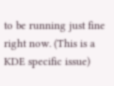to be running just fine right now. (This is a KDE specific issue)